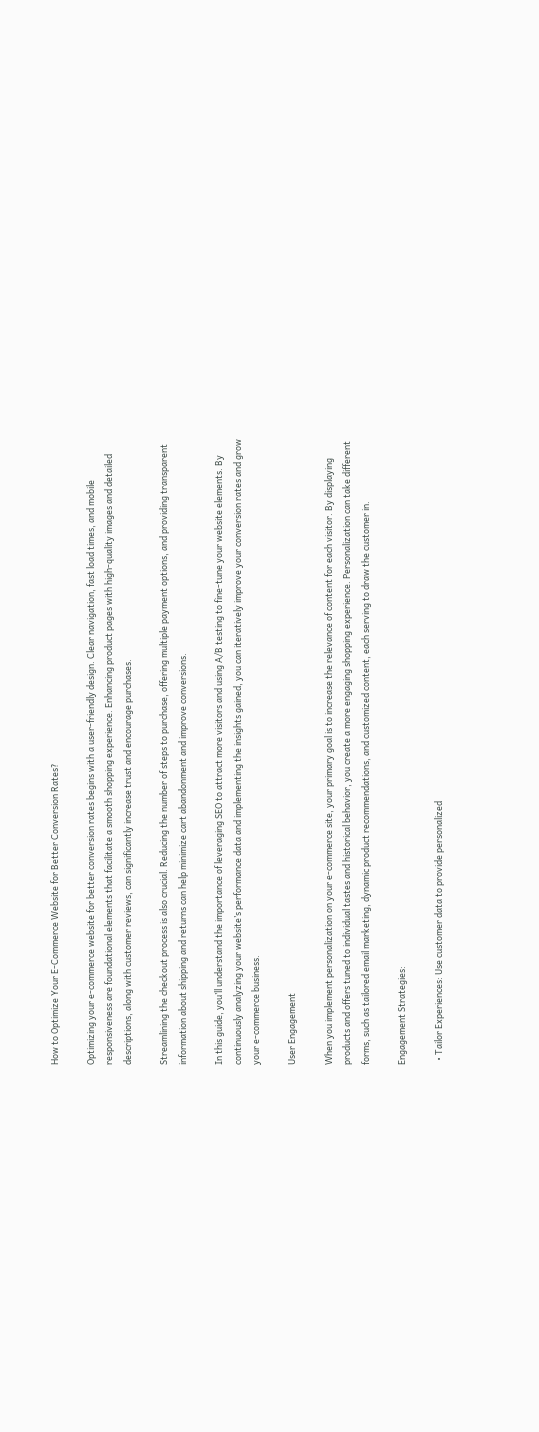How to Optimize Your E-Commerce Website for Better Conversion Rates?

Optimizing your e-commerce website for better conversion rates begins with a user-friendly design. Clear navigation, fast load times, and mobile responsiveness are foundational elements that facilitate a smooth shopping experience. Enhancing product pages with high-quality images and detailed descriptions, along with customer reviews, can significantly increase trust and encourage purchases.

Streamlining the checkout process is also crucial. Reducing the number of steps to purchase, offering multiple payment options, and providing transparent information about shipping and returns can help minimize cart abandonment and improve conversions.

In this guide, you’ll understand the importance of leveraging SEO to attract more visitors and using A/B testing to fine-tune your website elements. By continuously analyzing your website’s performance data and implementing the insights gained, you can iteratively improve your conversion rates and grow your e-commerce business.

User Engagement

When you implement personalization on your e-commerce site, your primary goal is to increase the relevance of content for each visitor. By displaying products and offers tuned to individual tastes and historical behavior, you create a more engaging shopping experience. Personalization can take different forms, such as tailored email marketing, dynamic product recommendations, and customized content, each serving to draw the customer in.

Engagement Strategies:

  • Tailor Experiences: Use customer data to provide personalized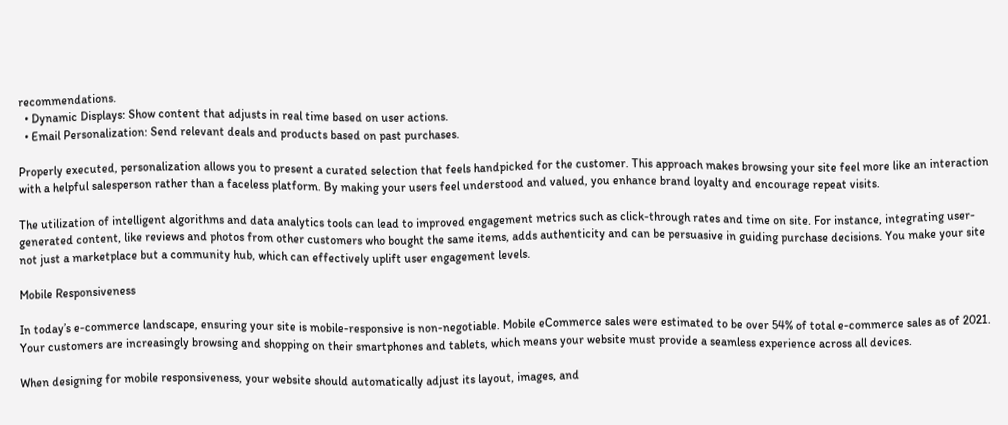recommendations.
  • Dynamic Displays: Show content that adjusts in real time based on user actions.
  • Email Personalization: Send relevant deals and products based on past purchases.

Properly executed, personalization allows you to present a curated selection that feels handpicked for the customer. This approach makes browsing your site feel more like an interaction with a helpful salesperson rather than a faceless platform. By making your users feel understood and valued, you enhance brand loyalty and encourage repeat visits.

The utilization of intelligent algorithms and data analytics tools can lead to improved engagement metrics such as click-through rates and time on site. For instance, integrating user-generated content, like reviews and photos from other customers who bought the same items, adds authenticity and can be persuasive in guiding purchase decisions. You make your site not just a marketplace but a community hub, which can effectively uplift user engagement levels.

Mobile Responsiveness

In today’s e-commerce landscape, ensuring your site is mobile-responsive is non-negotiable. Mobile eCommerce sales were estimated to be over 54% of total e-commerce sales as of 2021. Your customers are increasingly browsing and shopping on their smartphones and tablets, which means your website must provide a seamless experience across all devices.

When designing for mobile responsiveness, your website should automatically adjust its layout, images, and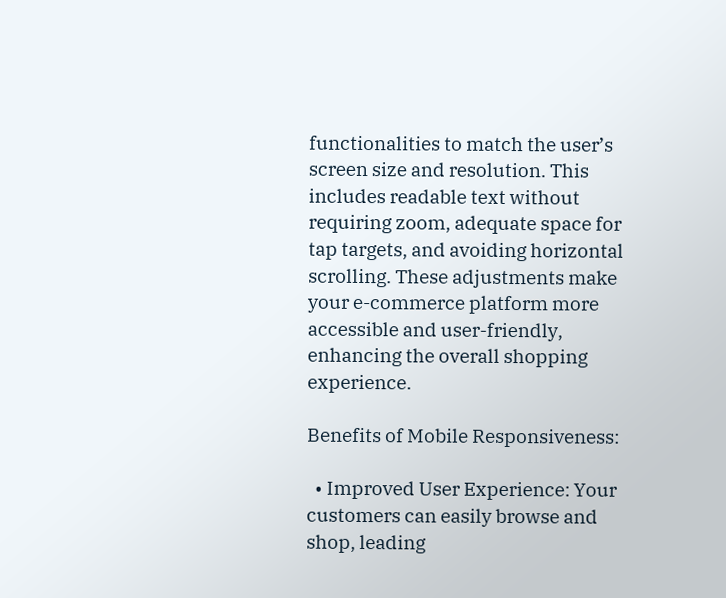functionalities to match the user’s screen size and resolution. This includes readable text without requiring zoom, adequate space for tap targets, and avoiding horizontal scrolling. These adjustments make your e-commerce platform more accessible and user-friendly, enhancing the overall shopping experience.

Benefits of Mobile Responsiveness:

  • Improved User Experience: Your customers can easily browse and shop, leading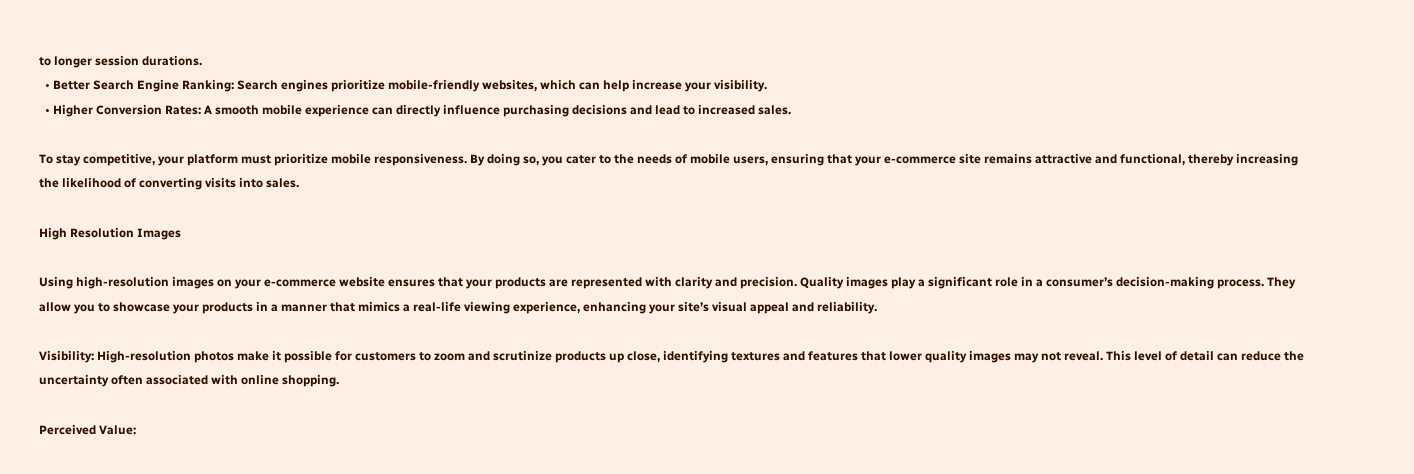to longer session durations.
  • Better Search Engine Ranking: Search engines prioritize mobile-friendly websites, which can help increase your visibility.
  • Higher Conversion Rates: A smooth mobile experience can directly influence purchasing decisions and lead to increased sales.

To stay competitive, your platform must prioritize mobile responsiveness. By doing so, you cater to the needs of mobile users, ensuring that your e-commerce site remains attractive and functional, thereby increasing the likelihood of converting visits into sales.

High Resolution Images

Using high-resolution images on your e-commerce website ensures that your products are represented with clarity and precision. Quality images play a significant role in a consumer’s decision-making process. They allow you to showcase your products in a manner that mimics a real-life viewing experience, enhancing your site’s visual appeal and reliability.

Visibility: High-resolution photos make it possible for customers to zoom and scrutinize products up close, identifying textures and features that lower quality images may not reveal. This level of detail can reduce the uncertainty often associated with online shopping.

Perceived Value: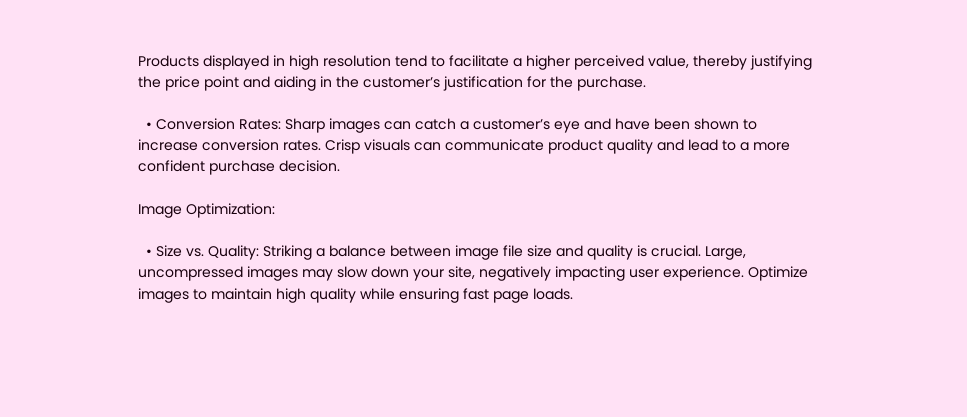Products displayed in high resolution tend to facilitate a higher perceived value, thereby justifying the price point and aiding in the customer’s justification for the purchase.

  • Conversion Rates: Sharp images can catch a customer’s eye and have been shown to increase conversion rates. Crisp visuals can communicate product quality and lead to a more confident purchase decision.

Image Optimization:

  • Size vs. Quality: Striking a balance between image file size and quality is crucial. Large, uncompressed images may slow down your site, negatively impacting user experience. Optimize images to maintain high quality while ensuring fast page loads.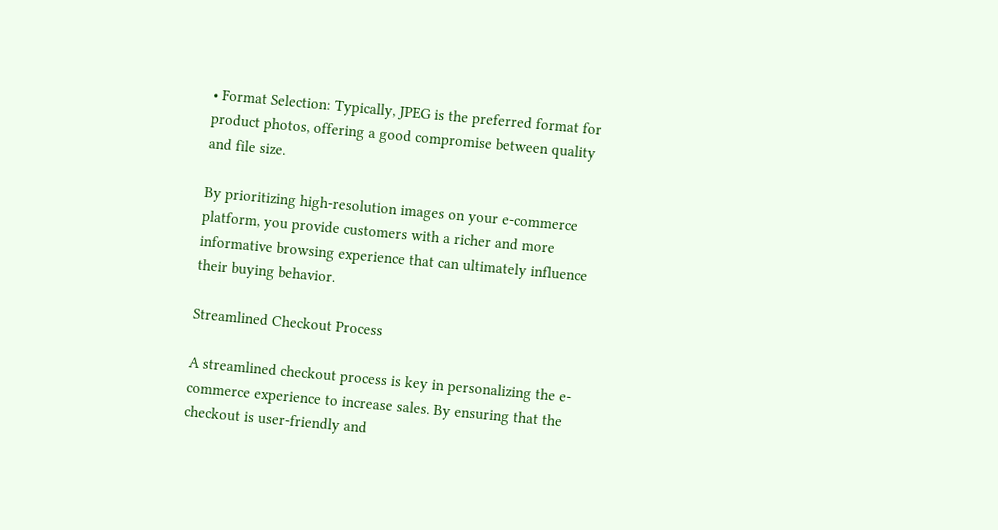• Format Selection: Typically, JPEG is the preferred format for product photos, offering a good compromise between quality and file size.

By prioritizing high-resolution images on your e-commerce platform, you provide customers with a richer and more informative browsing experience that can ultimately influence their buying behavior.

Streamlined Checkout Process

A streamlined checkout process is key in personalizing the e-commerce experience to increase sales. By ensuring that the checkout is user-friendly and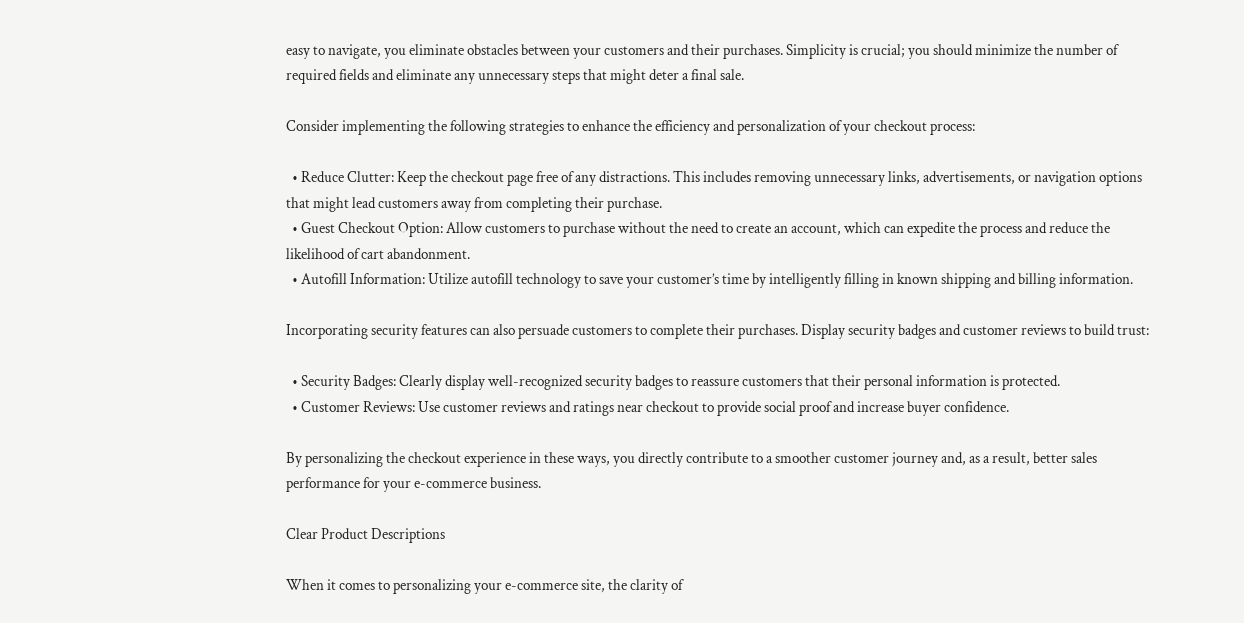easy to navigate, you eliminate obstacles between your customers and their purchases. Simplicity is crucial; you should minimize the number of required fields and eliminate any unnecessary steps that might deter a final sale.

Consider implementing the following strategies to enhance the efficiency and personalization of your checkout process:

  • Reduce Clutter: Keep the checkout page free of any distractions. This includes removing unnecessary links, advertisements, or navigation options that might lead customers away from completing their purchase.
  • Guest Checkout Option: Allow customers to purchase without the need to create an account, which can expedite the process and reduce the likelihood of cart abandonment.
  • Autofill Information: Utilize autofill technology to save your customer’s time by intelligently filling in known shipping and billing information.

Incorporating security features can also persuade customers to complete their purchases. Display security badges and customer reviews to build trust:

  • Security Badges: Clearly display well-recognized security badges to reassure customers that their personal information is protected.
  • Customer Reviews: Use customer reviews and ratings near checkout to provide social proof and increase buyer confidence.

By personalizing the checkout experience in these ways, you directly contribute to a smoother customer journey and, as a result, better sales performance for your e-commerce business.

Clear Product Descriptions

When it comes to personalizing your e-commerce site, the clarity of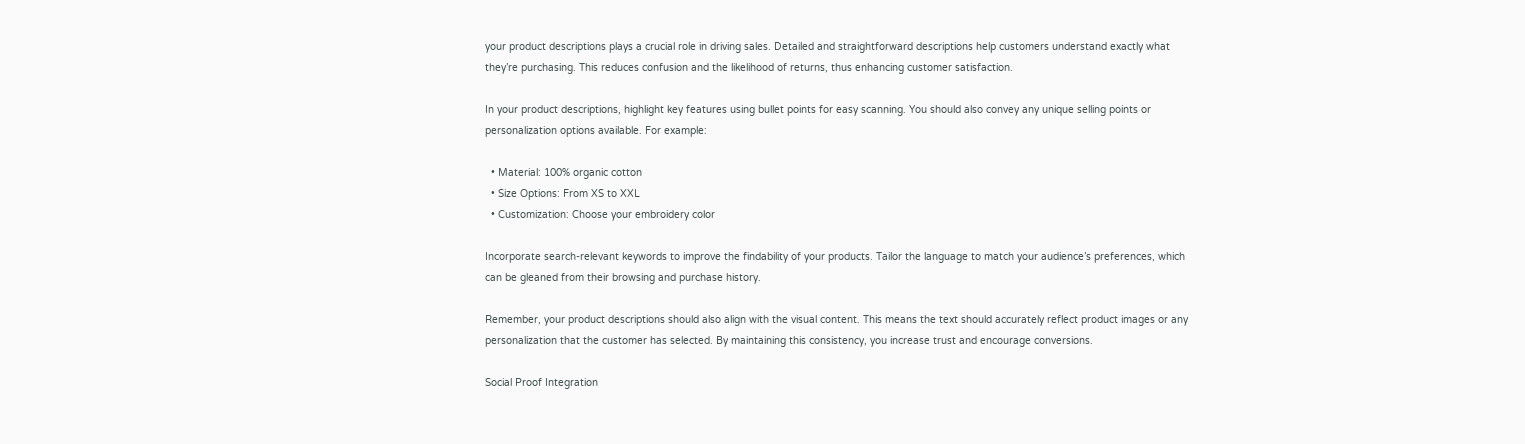your product descriptions plays a crucial role in driving sales. Detailed and straightforward descriptions help customers understand exactly what they’re purchasing. This reduces confusion and the likelihood of returns, thus enhancing customer satisfaction.

In your product descriptions, highlight key features using bullet points for easy scanning. You should also convey any unique selling points or personalization options available. For example:

  • Material: 100% organic cotton
  • Size Options: From XS to XXL
  • Customization: Choose your embroidery color

Incorporate search-relevant keywords to improve the findability of your products. Tailor the language to match your audience’s preferences, which can be gleaned from their browsing and purchase history.

Remember, your product descriptions should also align with the visual content. This means the text should accurately reflect product images or any personalization that the customer has selected. By maintaining this consistency, you increase trust and encourage conversions.

Social Proof Integration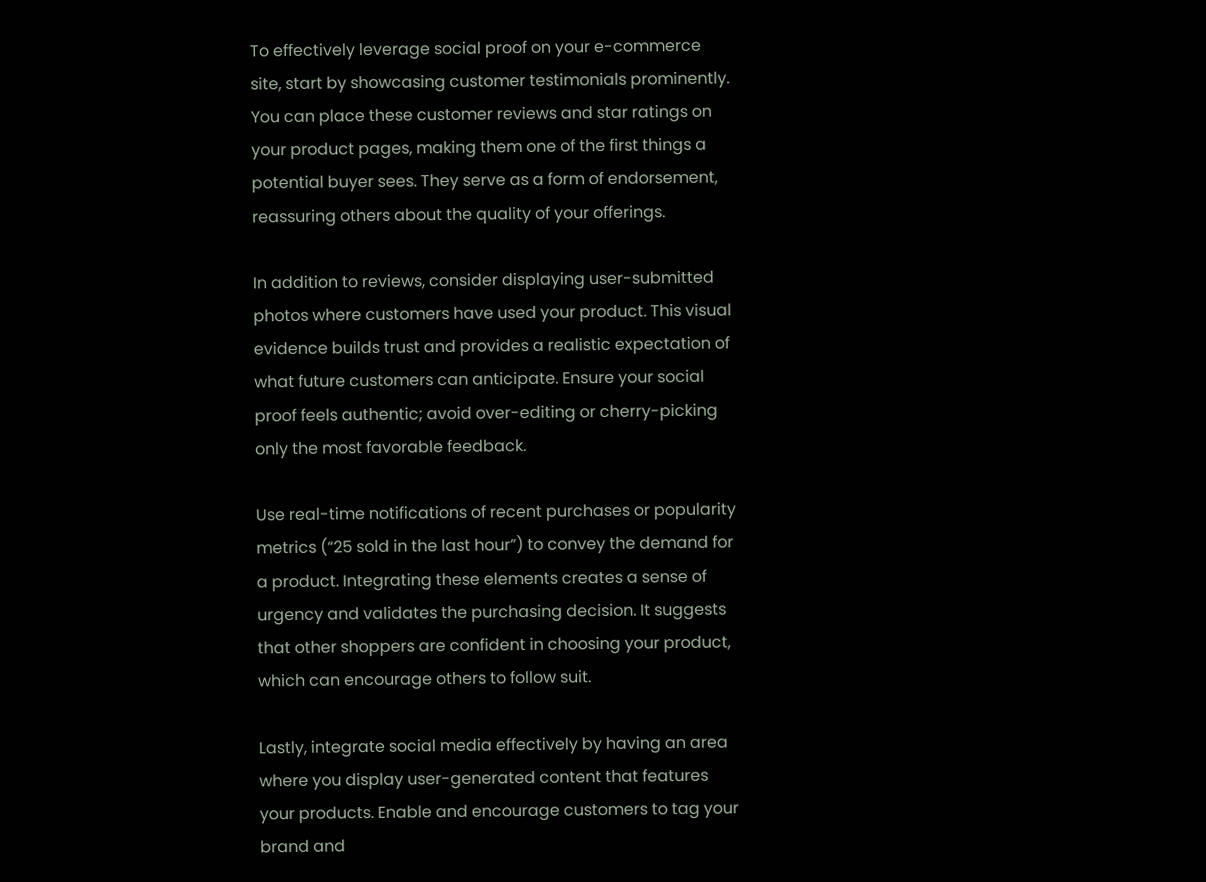To effectively leverage social proof on your e-commerce site, start by showcasing customer testimonials prominently. You can place these customer reviews and star ratings on your product pages, making them one of the first things a potential buyer sees. They serve as a form of endorsement, reassuring others about the quality of your offerings.

In addition to reviews, consider displaying user-submitted photos where customers have used your product. This visual evidence builds trust and provides a realistic expectation of what future customers can anticipate. Ensure your social proof feels authentic; avoid over-editing or cherry-picking only the most favorable feedback.

Use real-time notifications of recent purchases or popularity metrics (“25 sold in the last hour”) to convey the demand for a product. Integrating these elements creates a sense of urgency and validates the purchasing decision. It suggests that other shoppers are confident in choosing your product, which can encourage others to follow suit.

Lastly, integrate social media effectively by having an area where you display user-generated content that features your products. Enable and encourage customers to tag your brand and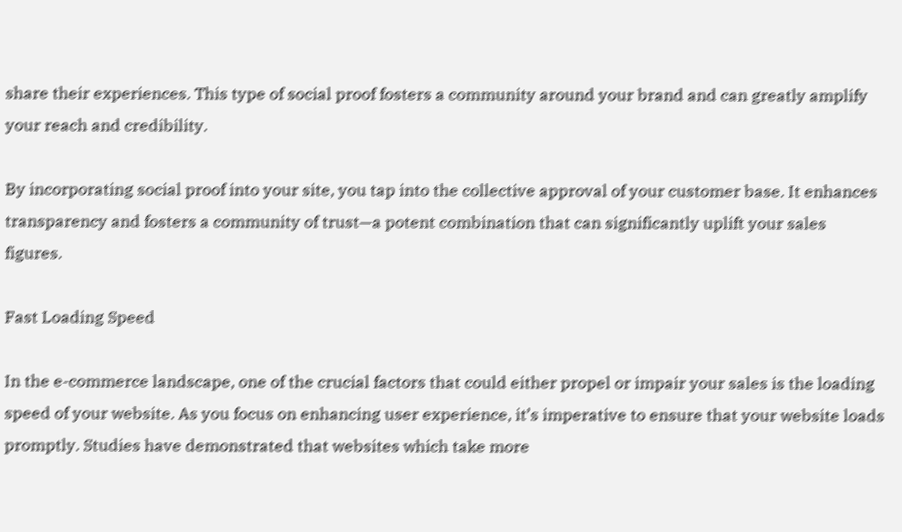share their experiences. This type of social proof fosters a community around your brand and can greatly amplify your reach and credibility.

By incorporating social proof into your site, you tap into the collective approval of your customer base. It enhances transparency and fosters a community of trust—a potent combination that can significantly uplift your sales figures.

Fast Loading Speed

In the e-commerce landscape, one of the crucial factors that could either propel or impair your sales is the loading speed of your website. As you focus on enhancing user experience, it’s imperative to ensure that your website loads promptly. Studies have demonstrated that websites which take more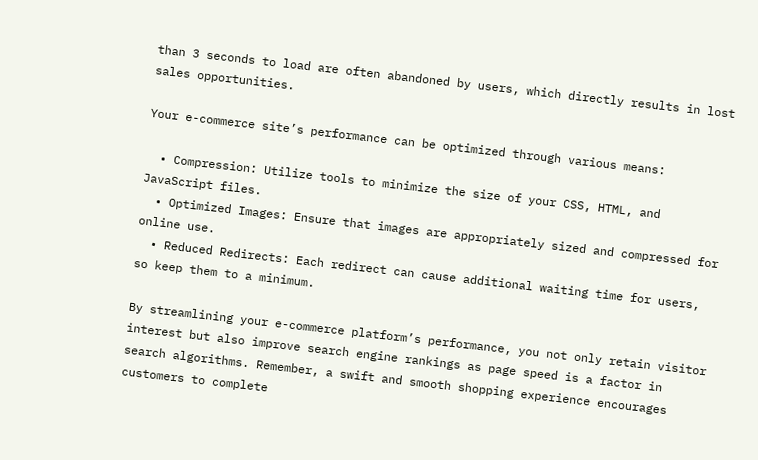than 3 seconds to load are often abandoned by users, which directly results in lost sales opportunities.

Your e-commerce site’s performance can be optimized through various means:

  • Compression: Utilize tools to minimize the size of your CSS, HTML, and JavaScript files.
  • Optimized Images: Ensure that images are appropriately sized and compressed for online use.
  • Reduced Redirects: Each redirect can cause additional waiting time for users, so keep them to a minimum.

By streamlining your e-commerce platform’s performance, you not only retain visitor interest but also improve search engine rankings as page speed is a factor in search algorithms. Remember, a swift and smooth shopping experience encourages customers to complete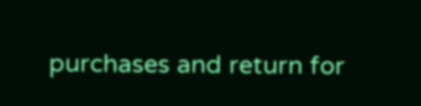purchases and return for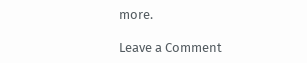more.

Leave a Comment